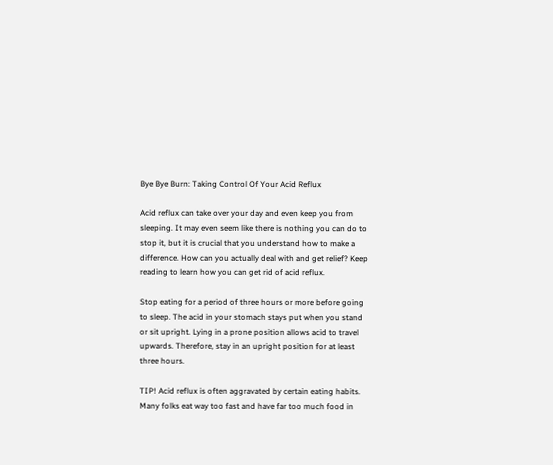Bye Bye Burn: Taking Control Of Your Acid Reflux

Acid reflux can take over your day and even keep you from sleeping. It may even seem like there is nothing you can do to stop it, but it is crucial that you understand how to make a difference. How can you actually deal with and get relief? Keep reading to learn how you can get rid of acid reflux.

Stop eating for a period of three hours or more before going to sleep. The acid in your stomach stays put when you stand or sit upright. Lying in a prone position allows acid to travel upwards. Therefore, stay in an upright position for at least three hours.

TIP! Acid reflux is often aggravated by certain eating habits. Many folks eat way too fast and have far too much food in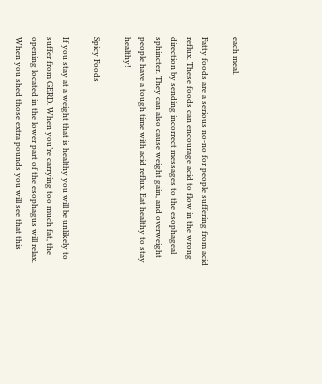each meal.

Fatty foods are a serious no-no for people suffering from acid reflux. These foods can encourage acid to flow in the wrong direction by sending incorrect messages to the esophageal sphincter. They can also cause weight gain, and overweight people have a tough time with acid reflux. Eat healthy to stay healthy!

Spicy Foods

If you stay at a weight that is healthy you will be unlikely to suffer from GERD. When you’re carrying too much fat, the opening located in the lower part of the esophagus will relax. When you shed those extra pounds you will see that this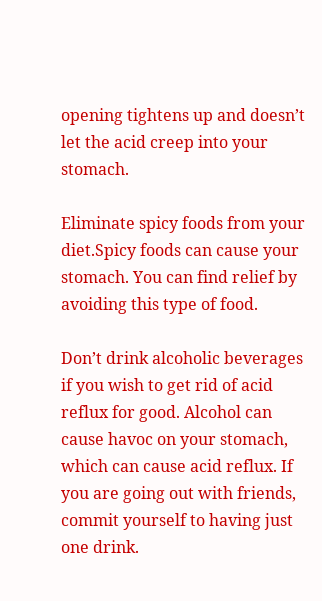opening tightens up and doesn’t let the acid creep into your stomach.

Eliminate spicy foods from your diet.Spicy foods can cause your stomach. You can find relief by avoiding this type of food.

Don’t drink alcoholic beverages if you wish to get rid of acid reflux for good. Alcohol can cause havoc on your stomach, which can cause acid reflux. If you are going out with friends, commit yourself to having just one drink.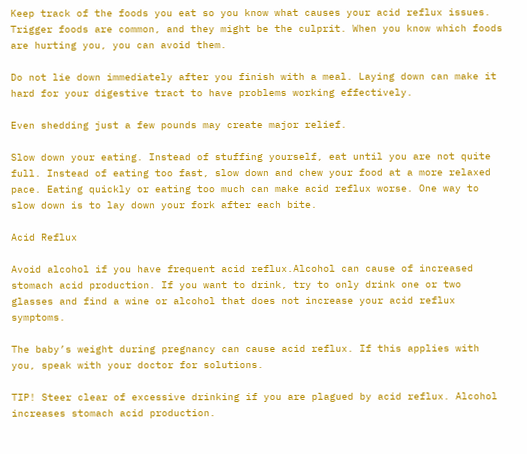Keep track of the foods you eat so you know what causes your acid reflux issues. Trigger foods are common, and they might be the culprit. When you know which foods are hurting you, you can avoid them.

Do not lie down immediately after you finish with a meal. Laying down can make it hard for your digestive tract to have problems working effectively.

Even shedding just a few pounds may create major relief.

Slow down your eating. Instead of stuffing yourself, eat until you are not quite full. Instead of eating too fast, slow down and chew your food at a more relaxed pace. Eating quickly or eating too much can make acid reflux worse. One way to slow down is to lay down your fork after each bite.

Acid Reflux

Avoid alcohol if you have frequent acid reflux.Alcohol can cause of increased stomach acid production. If you want to drink, try to only drink one or two glasses and find a wine or alcohol that does not increase your acid reflux symptoms.

The baby’s weight during pregnancy can cause acid reflux. If this applies with you, speak with your doctor for solutions.

TIP! Steer clear of excessive drinking if you are plagued by acid reflux. Alcohol increases stomach acid production.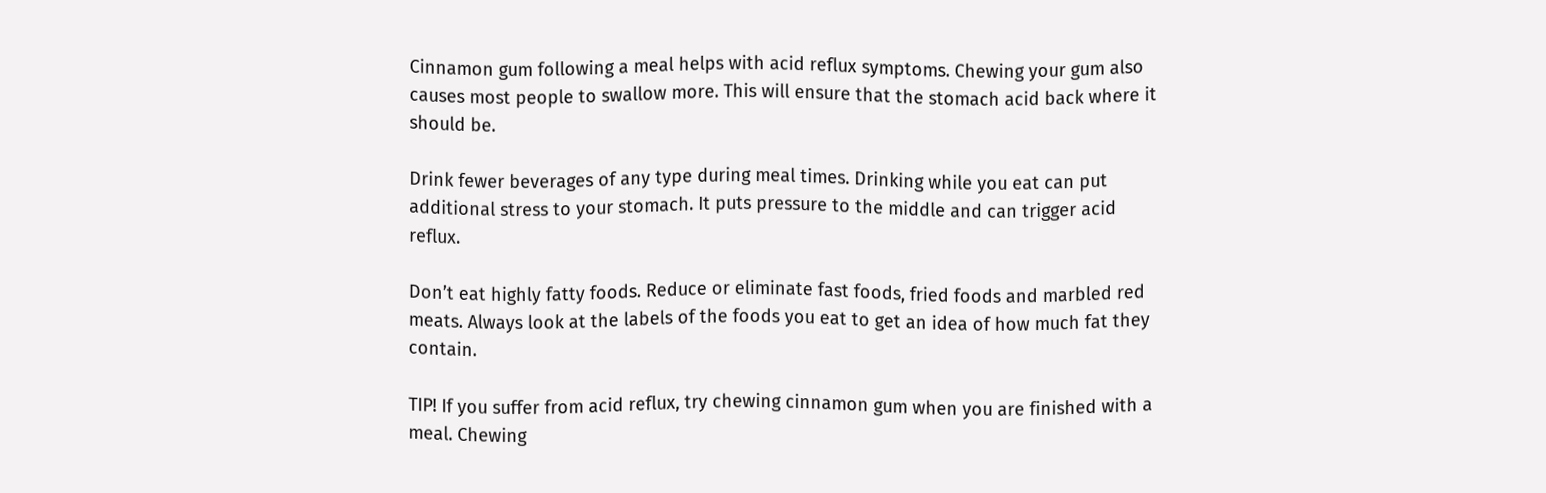Cinnamon gum following a meal helps with acid reflux symptoms. Chewing your gum also causes most people to swallow more. This will ensure that the stomach acid back where it should be.

Drink fewer beverages of any type during meal times. Drinking while you eat can put additional stress to your stomach. It puts pressure to the middle and can trigger acid reflux.

Don’t eat highly fatty foods. Reduce or eliminate fast foods, fried foods and marbled red meats. Always look at the labels of the foods you eat to get an idea of how much fat they contain.

TIP! If you suffer from acid reflux, try chewing cinnamon gum when you are finished with a meal. Chewing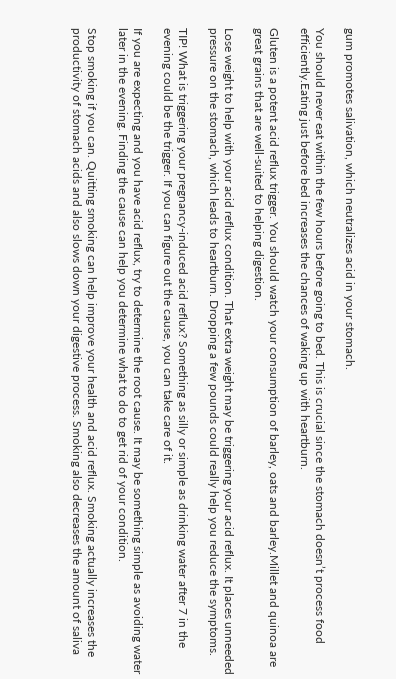gum promotes salivation, which neutralizes acid in your stomach.

You should never eat within the few hours before going to bed. This is crucial since the stomach doesn’t process food efficiently.Eating just before bed increases the chances of waking up with heartburn.

Gluten is a potent acid reflux trigger. You should watch your consumption of barley, oats and barley.Millet and quinoa are great grains that are well-suited to helping digestion.

Lose weight to help with your acid reflux condition. That extra weight may be triggering your acid reflux. It places unneeded pressure on the stomach, which leads to heartburn. Dropping a few pounds could really help you reduce the symptoms.

TIP! What is triggering your pregnancy-induced acid reflux? Something as silly or simple as drinking water after 7 in the evening could be the trigger. If you can figure out the cause, you can take care of it.

If you are expecting and you have acid reflux, try to determine the root cause. It may be something simple as avoiding water later in the evening. Finding the cause can help you determine what to do to get rid of your condition.

Stop smoking if you can. Quitting smoking can help improve your health and acid reflux. Smoking actually increases the productivity of stomach acids and also slows down your digestive process. Smoking also decreases the amount of saliva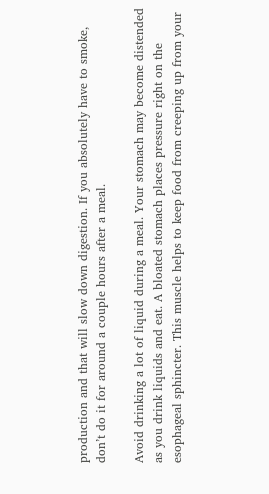production and that will slow down digestion. If you absolutely have to smoke, don’t do it for around a couple hours after a meal.

Avoid drinking a lot of liquid during a meal. Your stomach may become distended as you drink liquids and eat. A bloated stomach places pressure right on the esophageal sphincter. This muscle helps to keep food from creeping up from your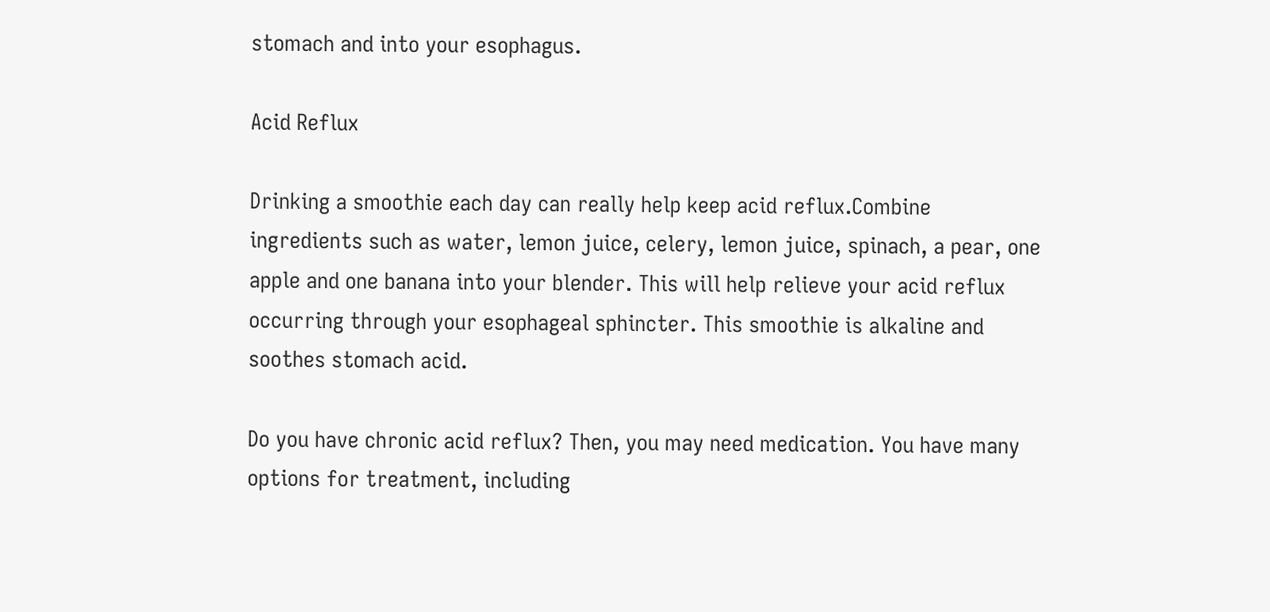stomach and into your esophagus.

Acid Reflux

Drinking a smoothie each day can really help keep acid reflux.Combine ingredients such as water, lemon juice, celery, lemon juice, spinach, a pear, one apple and one banana into your blender. This will help relieve your acid reflux occurring through your esophageal sphincter. This smoothie is alkaline and soothes stomach acid.

Do you have chronic acid reflux? Then, you may need medication. You have many options for treatment, including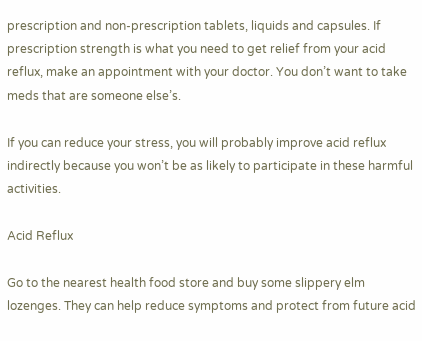prescription and non-prescription tablets, liquids and capsules. If prescription strength is what you need to get relief from your acid reflux, make an appointment with your doctor. You don’t want to take meds that are someone else’s.

If you can reduce your stress, you will probably improve acid reflux indirectly because you won’t be as likely to participate in these harmful activities.

Acid Reflux

Go to the nearest health food store and buy some slippery elm lozenges. They can help reduce symptoms and protect from future acid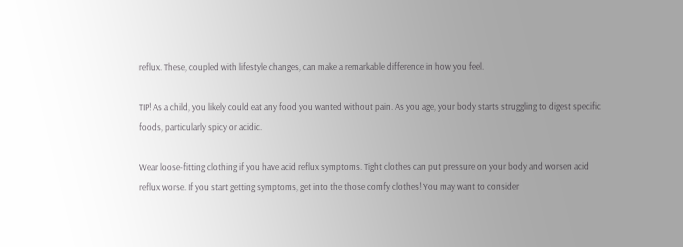reflux. These, coupled with lifestyle changes, can make a remarkable difference in how you feel.

TIP! As a child, you likely could eat any food you wanted without pain. As you age, your body starts struggling to digest specific foods, particularly spicy or acidic.

Wear loose-fitting clothing if you have acid reflux symptoms. Tight clothes can put pressure on your body and worsen acid reflux worse. If you start getting symptoms, get into the those comfy clothes! You may want to consider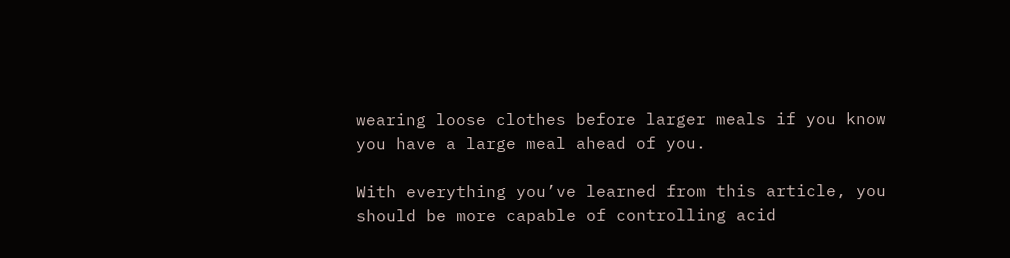wearing loose clothes before larger meals if you know you have a large meal ahead of you.

With everything you’ve learned from this article, you should be more capable of controlling acid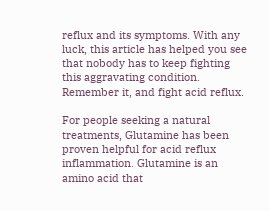reflux and its symptoms. With any luck, this article has helped you see that nobody has to keep fighting this aggravating condition. Remember it, and fight acid reflux.

For people seeking a natural treatments, Glutamine has been proven helpful for acid reflux inflammation. Glutamine is an amino acid that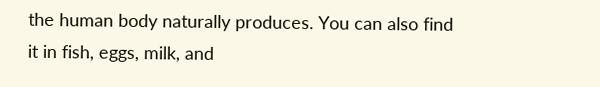the human body naturally produces. You can also find it in fish, eggs, milk, and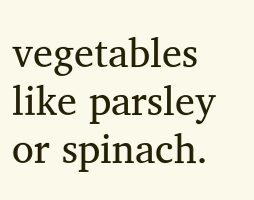vegetables like parsley or spinach.